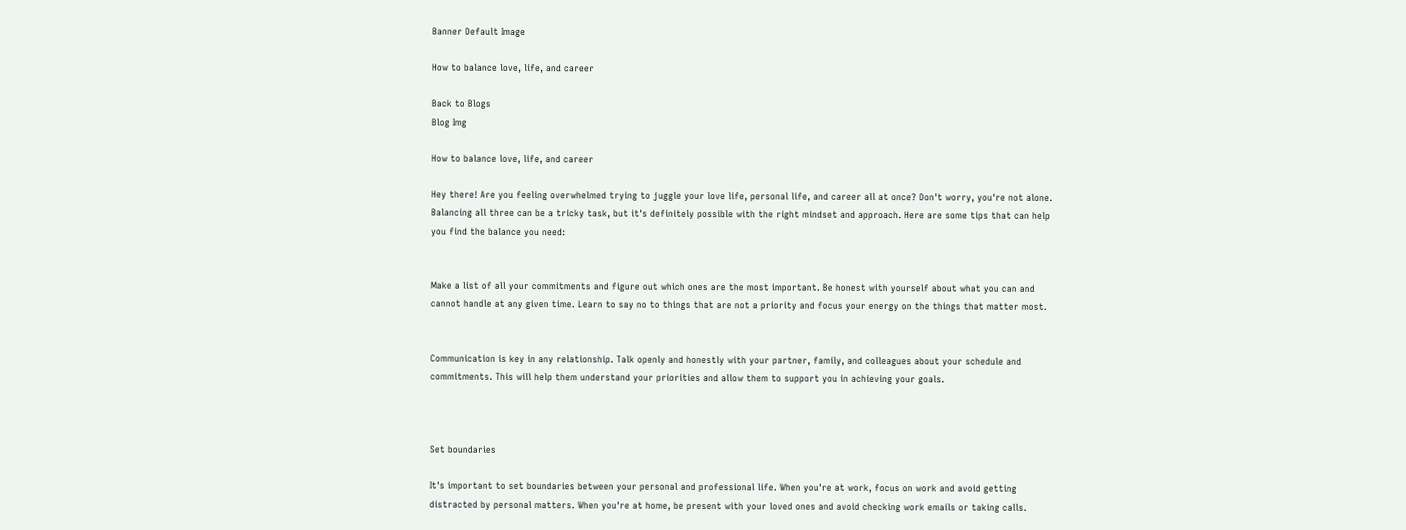Banner Default Image

How to balance love, life, and career

Back to Blogs
Blog Img

How to balance love, life, and career

Hey there! Are you feeling overwhelmed trying to juggle your love life, personal life, and career all at once? Don't worry, you're not alone. Balancing all three can be a tricky task, but it's definitely possible with the right mindset and approach. Here are some tips that can help you find the balance you need:


Make a list of all your commitments and figure out which ones are the most important. Be honest with yourself about what you can and cannot handle at any given time. Learn to say no to things that are not a priority and focus your energy on the things that matter most.


Communication is key in any relationship. Talk openly and honestly with your partner, family, and colleagues about your schedule and commitments. This will help them understand your priorities and allow them to support you in achieving your goals.



Set boundaries

It's important to set boundaries between your personal and professional life. When you're at work, focus on work and avoid getting distracted by personal matters. When you're at home, be present with your loved ones and avoid checking work emails or taking calls.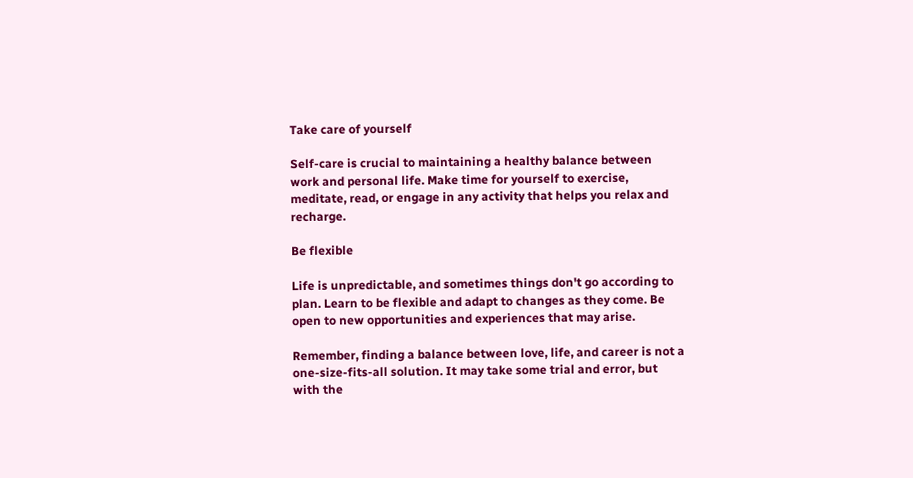Take care of yourself

Self-care is crucial to maintaining a healthy balance between work and personal life. Make time for yourself to exercise, meditate, read, or engage in any activity that helps you relax and recharge.

Be flexible

Life is unpredictable, and sometimes things don't go according to plan. Learn to be flexible and adapt to changes as they come. Be open to new opportunities and experiences that may arise.

Remember, finding a balance between love, life, and career is not a one-size-fits-all solution. It may take some trial and error, but with the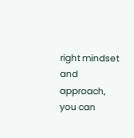right mindset and approach, you can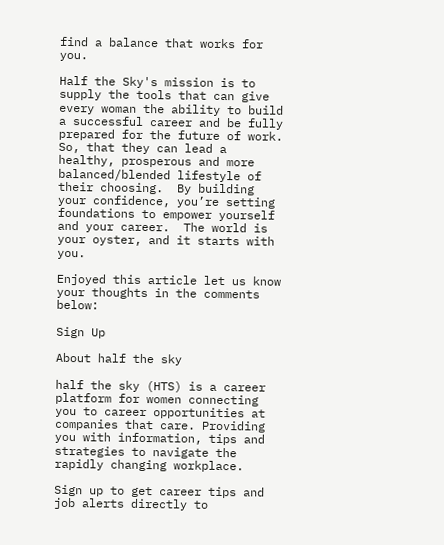find a balance that works for you.

Half the Sky's mission is to supply the tools that can give every woman the ability to build a successful career and be fully prepared for the future of work. So, that they can lead a healthy, prosperous and more balanced/blended lifestyle of their choosing.  By building your confidence, you’re setting foundations to empower yourself and your career.  The world is your oyster, and it starts with you.

Enjoyed this article let us know your thoughts in the comments below:

Sign Up

About half the sky

half the sky (HTS) is a career platform for women connecting you to career opportunities at companies that care. Providing you with information, tips and strategies to navigate the rapidly changing workplace.

Sign up to get career tips and job alerts directly to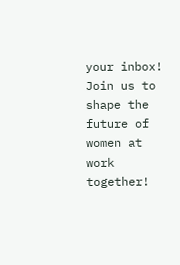your inbox! Join us to shape the future of women at work together!